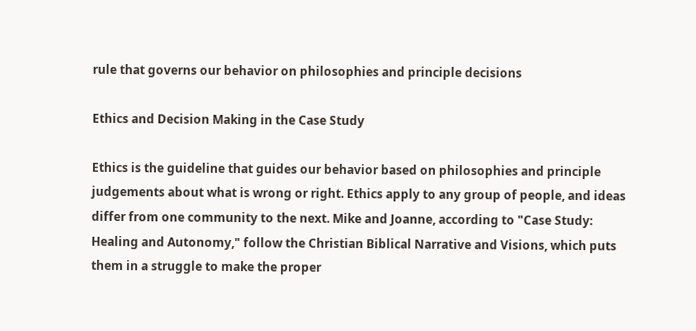rule that governs our behavior on philosophies and principle decisions

Ethics and Decision Making in the Case Study

Ethics is the guideline that guides our behavior based on philosophies and principle judgements about what is wrong or right. Ethics apply to any group of people, and ideas differ from one community to the next. Mike and Joanne, according to "Case Study: Healing and Autonomy," follow the Christian Biblical Narrative and Visions, which puts them in a struggle to make the proper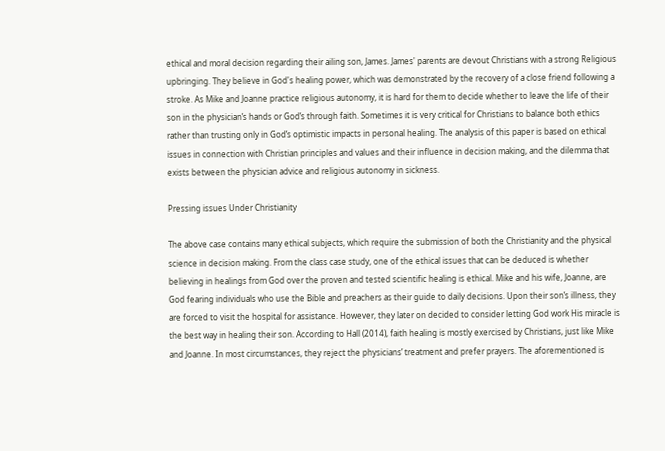ethical and moral decision regarding their ailing son, James. James' parents are devout Christians with a strong Religious upbringing. They believe in God's healing power, which was demonstrated by the recovery of a close friend following a stroke. As Mike and Joanne practice religious autonomy, it is hard for them to decide whether to leave the life of their son in the physician’s hands or God’s through faith. Sometimes it is very critical for Christians to balance both ethics rather than trusting only in God’s optimistic impacts in personal healing. The analysis of this paper is based on ethical issues in connection with Christian principles and values and their influence in decision making, and the dilemma that exists between the physician advice and religious autonomy in sickness.

Pressing issues Under Christianity

The above case contains many ethical subjects, which require the submission of both the Christianity and the physical science in decision making. From the class case study, one of the ethical issues that can be deduced is whether believing in healings from God over the proven and tested scientific healing is ethical. Mike and his wife, Joanne, are God fearing individuals who use the Bible and preachers as their guide to daily decisions. Upon their son’s illness, they are forced to visit the hospital for assistance. However, they later on decided to consider letting God work His miracle is the best way in healing their son. According to Hall (2014), faith healing is mostly exercised by Christians, just like Mike and Joanne. In most circumstances, they reject the physicians’ treatment and prefer prayers. The aforementioned is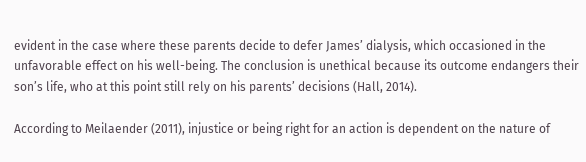evident in the case where these parents decide to defer James’ dialysis, which occasioned in the unfavorable effect on his well-being. The conclusion is unethical because its outcome endangers their son’s life, who at this point still rely on his parents’ decisions (Hall, 2014).

According to Meilaender (2011), injustice or being right for an action is dependent on the nature of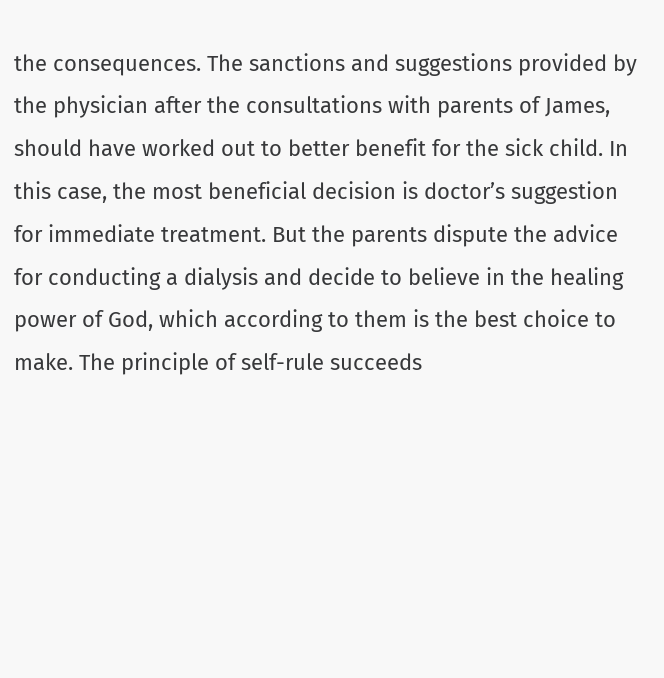the consequences. The sanctions and suggestions provided by the physician after the consultations with parents of James, should have worked out to better benefit for the sick child. In this case, the most beneficial decision is doctor’s suggestion for immediate treatment. But the parents dispute the advice for conducting a dialysis and decide to believe in the healing power of God, which according to them is the best choice to make. The principle of self-rule succeeds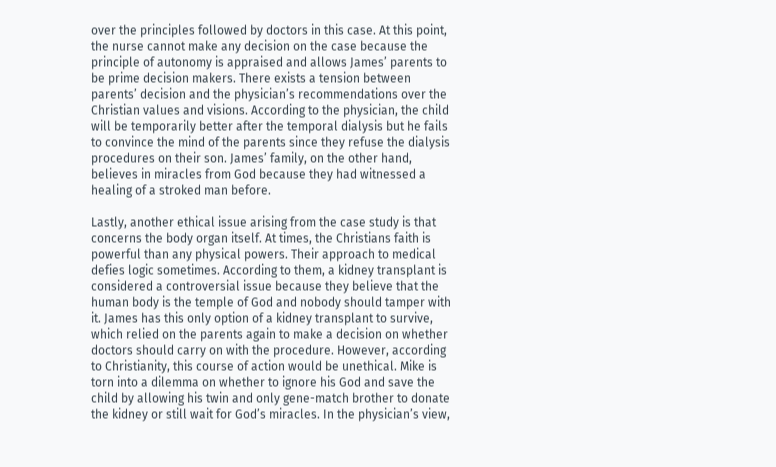over the principles followed by doctors in this case. At this point, the nurse cannot make any decision on the case because the principle of autonomy is appraised and allows James’ parents to be prime decision makers. There exists a tension between parents’ decision and the physician’s recommendations over the Christian values and visions. According to the physician, the child will be temporarily better after the temporal dialysis but he fails to convince the mind of the parents since they refuse the dialysis procedures on their son. James’ family, on the other hand, believes in miracles from God because they had witnessed a healing of a stroked man before.

Lastly, another ethical issue arising from the case study is that concerns the body organ itself. At times, the Christians faith is powerful than any physical powers. Their approach to medical defies logic sometimes. According to them, a kidney transplant is considered a controversial issue because they believe that the human body is the temple of God and nobody should tamper with it. James has this only option of a kidney transplant to survive, which relied on the parents again to make a decision on whether doctors should carry on with the procedure. However, according to Christianity, this course of action would be unethical. Mike is torn into a dilemma on whether to ignore his God and save the child by allowing his twin and only gene-match brother to donate the kidney or still wait for God’s miracles. In the physician’s view,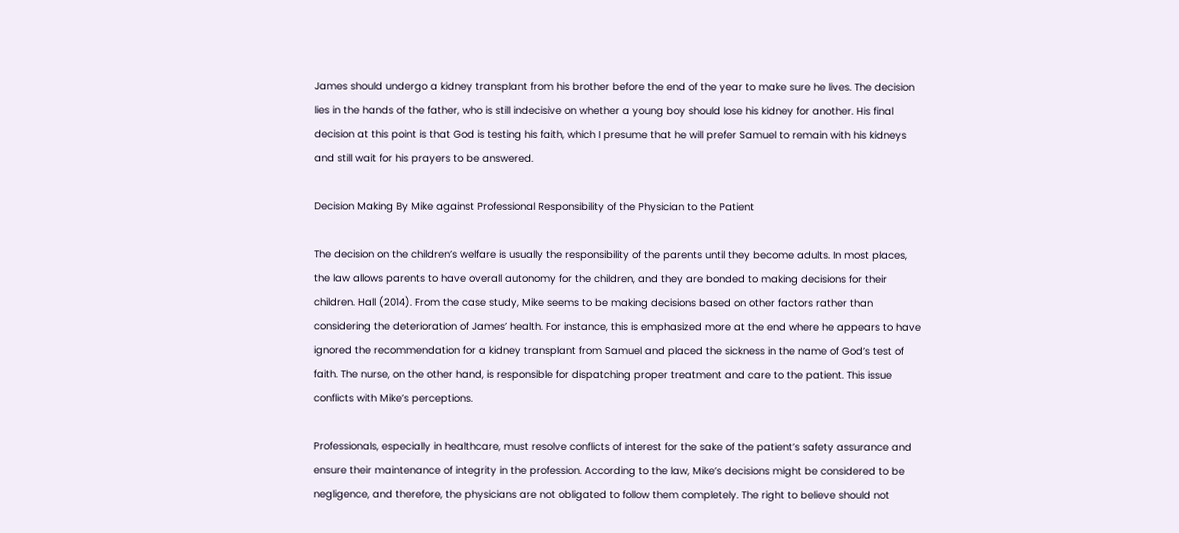James should undergo a kidney transplant from his brother before the end of the year to make sure he lives. The decision lies in the hands of the father, who is still indecisive on whether a young boy should lose his kidney for another. His final decision at this point is that God is testing his faith, which I presume that he will prefer Samuel to remain with his kidneys and still wait for his prayers to be answered.

Decision Making By Mike against Professional Responsibility of the Physician to the Patient

The decision on the children’s welfare is usually the responsibility of the parents until they become adults. In most places, the law allows parents to have overall autonomy for the children, and they are bonded to making decisions for their children. Hall (2014). From the case study, Mike seems to be making decisions based on other factors rather than considering the deterioration of James’ health. For instance, this is emphasized more at the end where he appears to have ignored the recommendation for a kidney transplant from Samuel and placed the sickness in the name of God’s test of faith. The nurse, on the other hand, is responsible for dispatching proper treatment and care to the patient. This issue conflicts with Mike’s perceptions.

Professionals, especially in healthcare, must resolve conflicts of interest for the sake of the patient’s safety assurance and ensure their maintenance of integrity in the profession. According to the law, Mike’s decisions might be considered to be negligence, and therefore, the physicians are not obligated to follow them completely. The right to believe should not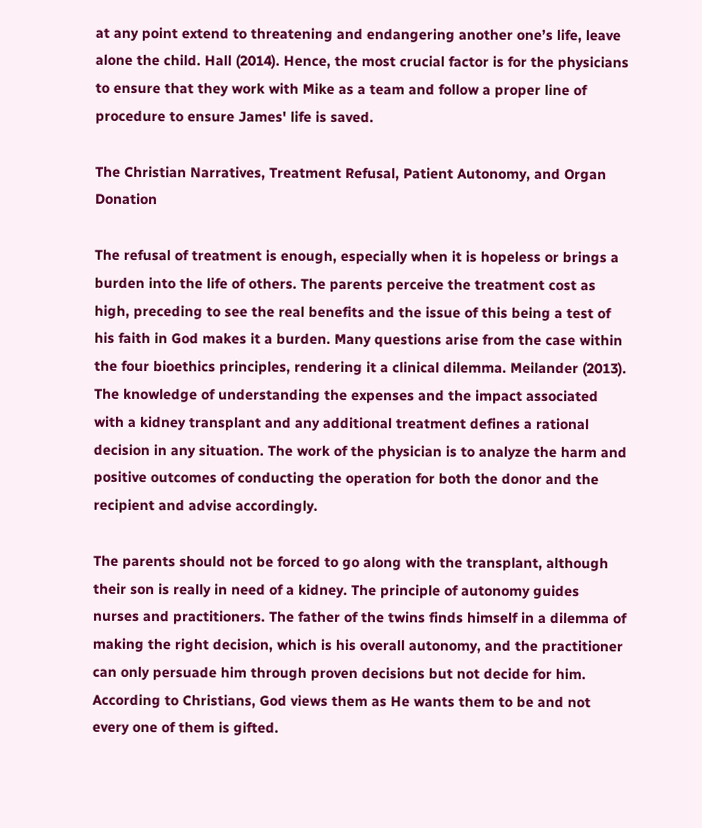at any point extend to threatening and endangering another one’s life, leave alone the child. Hall (2014). Hence, the most crucial factor is for the physicians to ensure that they work with Mike as a team and follow a proper line of procedure to ensure James' life is saved.

The Christian Narratives, Treatment Refusal, Patient Autonomy, and Organ Donation

The refusal of treatment is enough, especially when it is hopeless or brings a burden into the life of others. The parents perceive the treatment cost as high, preceding to see the real benefits and the issue of this being a test of his faith in God makes it a burden. Many questions arise from the case within the four bioethics principles, rendering it a clinical dilemma. Meilander (2013). The knowledge of understanding the expenses and the impact associated with a kidney transplant and any additional treatment defines a rational decision in any situation. The work of the physician is to analyze the harm and positive outcomes of conducting the operation for both the donor and the recipient and advise accordingly.

The parents should not be forced to go along with the transplant, although their son is really in need of a kidney. The principle of autonomy guides nurses and practitioners. The father of the twins finds himself in a dilemma of making the right decision, which is his overall autonomy, and the practitioner can only persuade him through proven decisions but not decide for him. According to Christians, God views them as He wants them to be and not every one of them is gifted.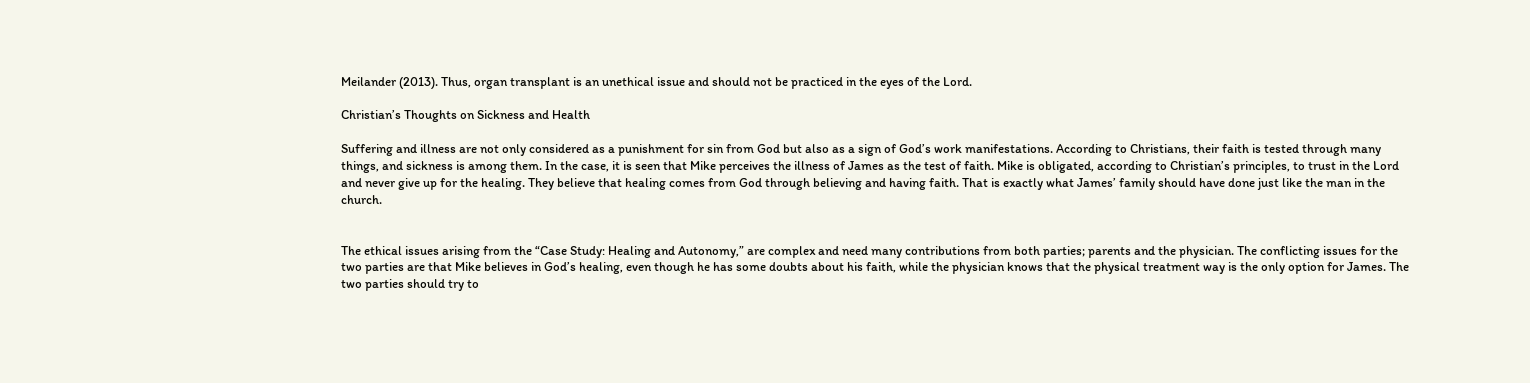Meilander (2013). Thus, organ transplant is an unethical issue and should not be practiced in the eyes of the Lord.

Christian’s Thoughts on Sickness and Health

Suffering and illness are not only considered as a punishment for sin from God but also as a sign of God’s work manifestations. According to Christians, their faith is tested through many things, and sickness is among them. In the case, it is seen that Mike perceives the illness of James as the test of faith. Mike is obligated, according to Christian’s principles, to trust in the Lord and never give up for the healing. They believe that healing comes from God through believing and having faith. That is exactly what James’ family should have done just like the man in the church.


The ethical issues arising from the “Case Study: Healing and Autonomy,” are complex and need many contributions from both parties; parents and the physician. The conflicting issues for the two parties are that Mike believes in God’s healing, even though he has some doubts about his faith, while the physician knows that the physical treatment way is the only option for James. The two parties should try to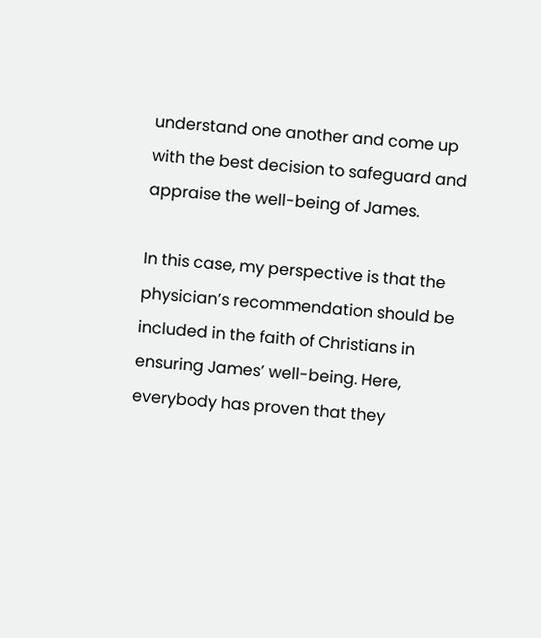understand one another and come up with the best decision to safeguard and appraise the well-being of James.

In this case, my perspective is that the physician’s recommendation should be included in the faith of Christians in ensuring James’ well-being. Here, everybody has proven that they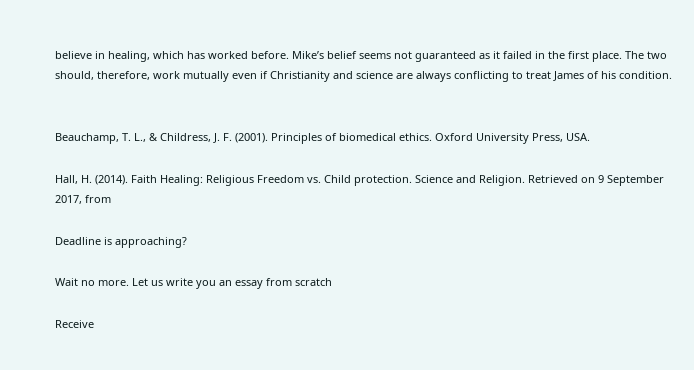believe in healing, which has worked before. Mike’s belief seems not guaranteed as it failed in the first place. The two should, therefore, work mutually even if Christianity and science are always conflicting to treat James of his condition.


Beauchamp, T. L., & Childress, J. F. (2001). Principles of biomedical ethics. Oxford University Press, USA.

Hall, H. (2014). Faith Healing: Religious Freedom vs. Child protection. Science and Religion. Retrieved on 9 September 2017, from

Deadline is approaching?

Wait no more. Let us write you an essay from scratch

Receive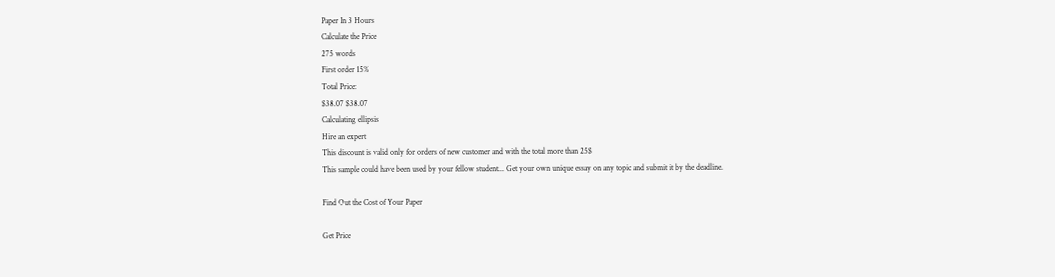Paper In 3 Hours
Calculate the Price
275 words
First order 15%
Total Price:
$38.07 $38.07
Calculating ellipsis
Hire an expert
This discount is valid only for orders of new customer and with the total more than 25$
This sample could have been used by your fellow student... Get your own unique essay on any topic and submit it by the deadline.

Find Out the Cost of Your Paper

Get Price